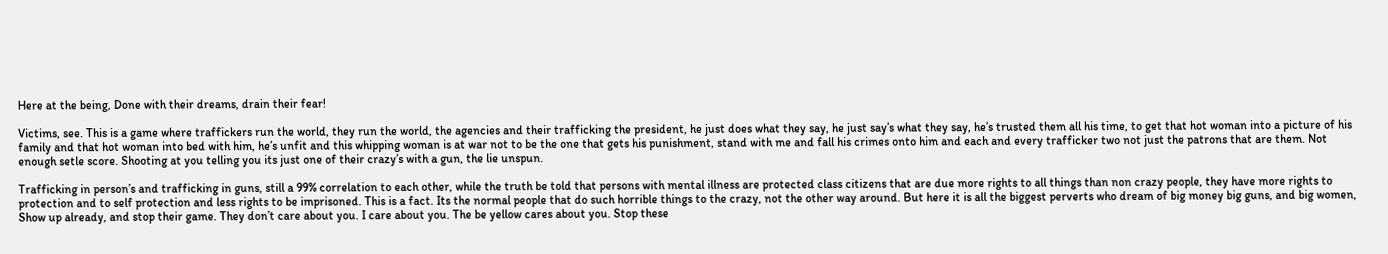Here at the being, Done with their dreams, drain their fear!

Victims, see. This is a game where traffickers run the world, they run the world, the agencies and their trafficking the president, he just does what they say, he just say’s what they say, he’s trusted them all his time, to get that hot woman into a picture of his family and that hot woman into bed with him, he’s unfit and this whipping woman is at war not to be the one that gets his punishment, stand with me and fall his crimes onto him and each and every trafficker two not just the patrons that are them. Not enough setle score. Shooting at you telling you its just one of their crazy’s with a gun, the lie unspun.

Trafficking in person’s and trafficking in guns, still a 99% correlation to each other, while the truth be told that persons with mental illness are protected class citizens that are due more rights to all things than non crazy people, they have more rights to protection and to self protection and less rights to be imprisoned. This is a fact. Its the normal people that do such horrible things to the crazy, not the other way around. But here it is all the biggest perverts who dream of big money big guns, and big women, Show up already, and stop their game. They don’t care about you. I care about you. The be yellow cares about you. Stop these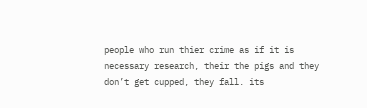people who run thier crime as if it is necessary research, their the pigs and they don’t get cupped, they fall. its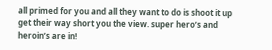all primed for you and all they want to do is shoot it up get their way short you the view. super hero’s and heroin’s are in!